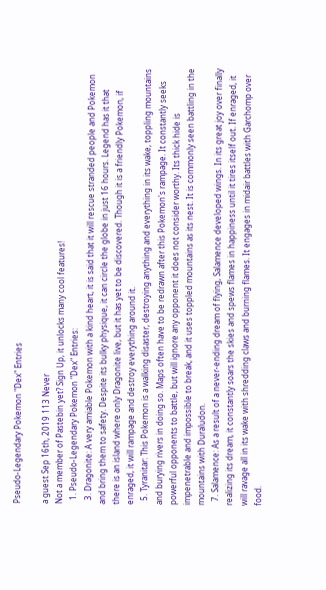Pseudo-Legendary Pokemon "Dex" Entries

a guest Sep 16th, 2019 113 Never
Not a member of Pastebin yet? Sign Up, it unlocks many cool features!
  1. Pseudo-Legendary Pokemon "Dex" Entries:
  3. Dragonite: A very amiable Pokemon with a kind heart, it is said that it will rescue stranded people and Pokemon and bring them to safety. Despite its bulky physique, it can circle the globe in just 16 hours. Legend has it that there is an island where only Dragonite live, but it has yet to be discovered. Though it is a friendly Pokemon, if enraged, it will rampage and destroy everything around it.
  5. Tyranitar: This Pokemon is a walking disaster, destroying anything and everything in its wake, toppling mountains and burying rivers in doing so. Maps often have to be redrawn after this Pokemon's rampage. It constantly seeks powerful opponents to battle, but will ignore any opponent it does not consider worthy. Its thick hide is impenetrable and impossible to break, and it uses toppled mountains as its nest. It is commonly seen battling in the mountains with Duraludon.
  7. Salamence: As a result of a never-ending dream of flying, Salamence developed wings. In its great joy over finally realizing its dream, it constantly soars the skies and spews flames in happiness until it tires itself out. If enraged, it will ravage all in its wake with shredding claws and burning flames. It engages in midair battles with Garchomp over food.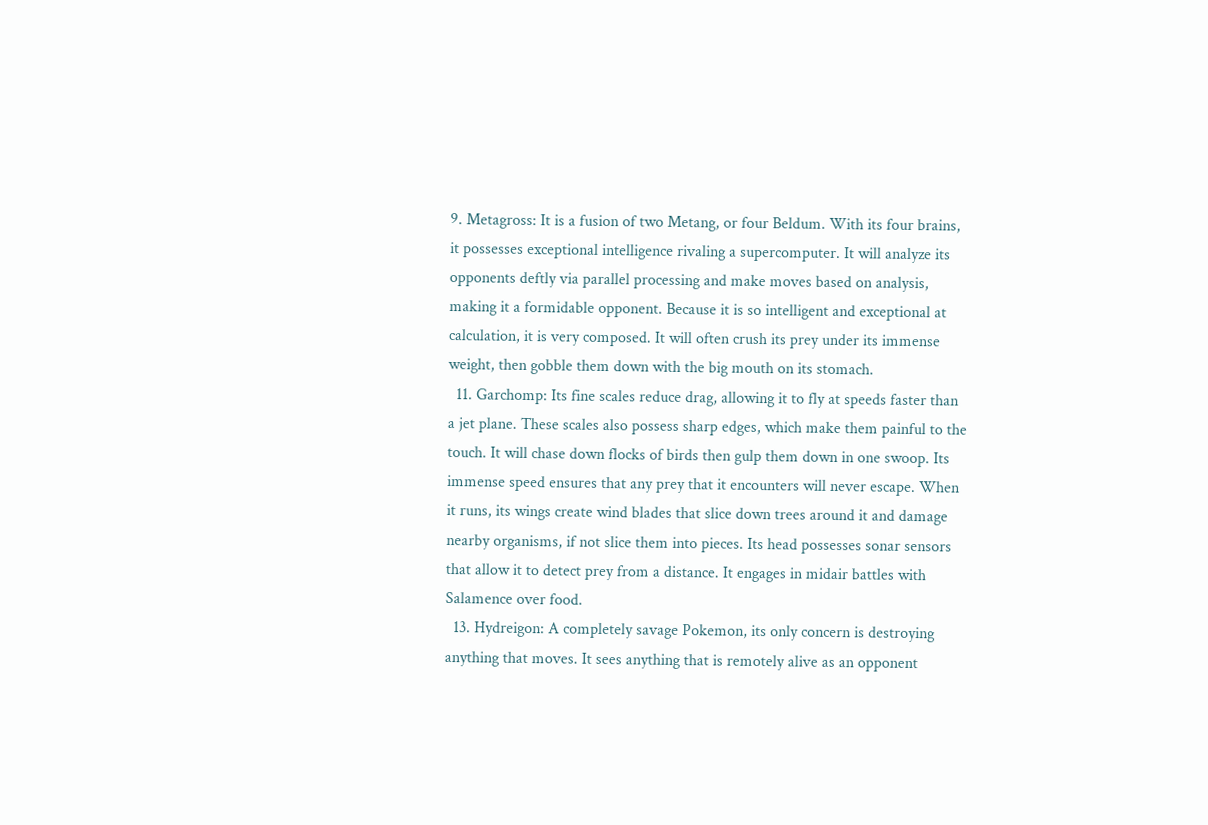9. Metagross: It is a fusion of two Metang, or four Beldum. With its four brains, it possesses exceptional intelligence rivaling a supercomputer. It will analyze its opponents deftly via parallel processing and make moves based on analysis, making it a formidable opponent. Because it is so intelligent and exceptional at calculation, it is very composed. It will often crush its prey under its immense weight, then gobble them down with the big mouth on its stomach.
  11. Garchomp: Its fine scales reduce drag, allowing it to fly at speeds faster than a jet plane. These scales also possess sharp edges, which make them painful to the touch. It will chase down flocks of birds then gulp them down in one swoop. Its immense speed ensures that any prey that it encounters will never escape. When it runs, its wings create wind blades that slice down trees around it and damage nearby organisms, if not slice them into pieces. Its head possesses sonar sensors that allow it to detect prey from a distance. It engages in midair battles with Salamence over food.
  13. Hydreigon: A completely savage Pokemon, its only concern is destroying anything that moves. It sees anything that is remotely alive as an opponent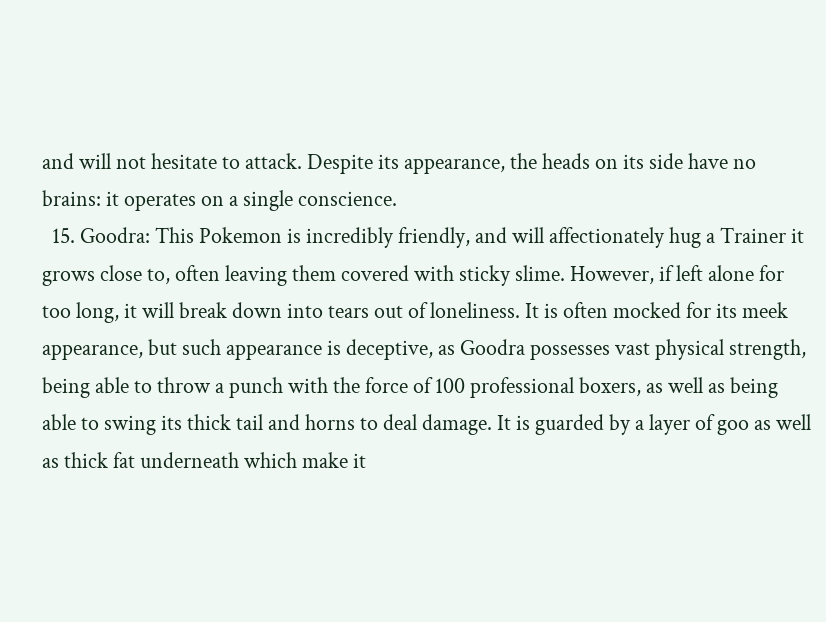and will not hesitate to attack. Despite its appearance, the heads on its side have no brains: it operates on a single conscience.
  15. Goodra: This Pokemon is incredibly friendly, and will affectionately hug a Trainer it grows close to, often leaving them covered with sticky slime. However, if left alone for too long, it will break down into tears out of loneliness. It is often mocked for its meek appearance, but such appearance is deceptive, as Goodra possesses vast physical strength, being able to throw a punch with the force of 100 professional boxers, as well as being able to swing its thick tail and horns to deal damage. It is guarded by a layer of goo as well as thick fat underneath which make it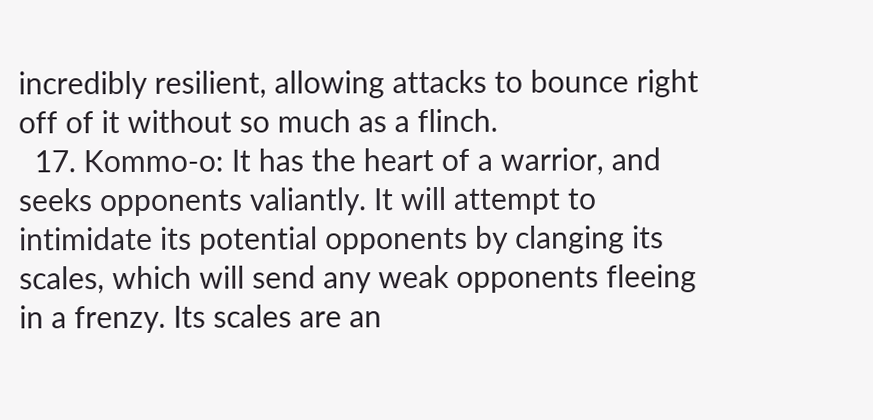incredibly resilient, allowing attacks to bounce right off of it without so much as a flinch.
  17. Kommo-o: It has the heart of a warrior, and seeks opponents valiantly. It will attempt to intimidate its potential opponents by clanging its scales, which will send any weak opponents fleeing in a frenzy. Its scales are an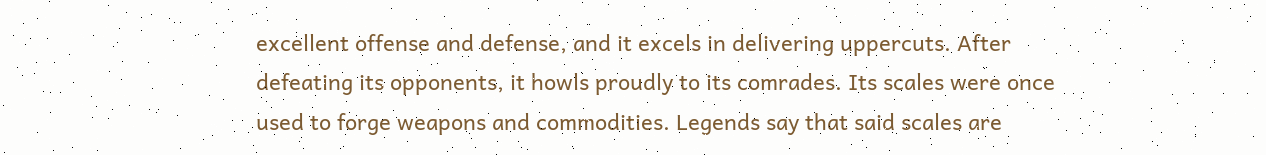excellent offense and defense, and it excels in delivering uppercuts. After defeating its opponents, it howls proudly to its comrades. Its scales were once used to forge weapons and commodities. Legends say that said scales are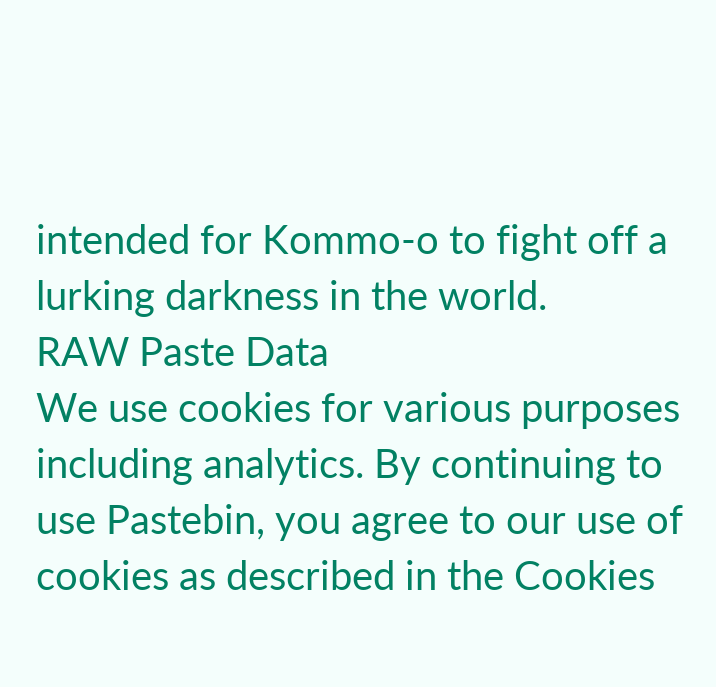intended for Kommo-o to fight off a lurking darkness in the world.
RAW Paste Data
We use cookies for various purposes including analytics. By continuing to use Pastebin, you agree to our use of cookies as described in the Cookies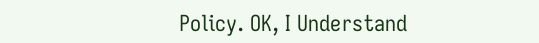Policy. OK, I Understand